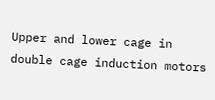Upper and lower cage in double cage induction motors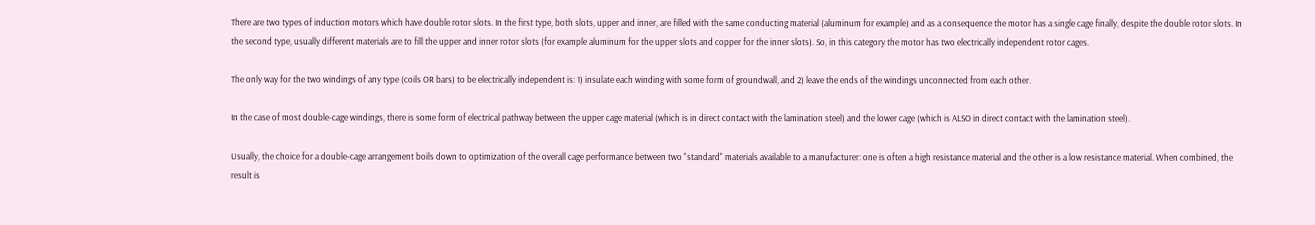There are two types of induction motors which have double rotor slots. In the first type, both slots, upper and inner, are filled with the same conducting material (aluminum for example) and as a consequence the motor has a single cage finally, despite the double rotor slots. In the second type, usually different materials are to fill the upper and inner rotor slots (for example aluminum for the upper slots and copper for the inner slots). So, in this category the motor has two electrically independent rotor cages.

The only way for the two windings of any type (coils OR bars) to be electrically independent is: 1) insulate each winding with some form of groundwall, and 2) leave the ends of the windings unconnected from each other.

In the case of most double-cage windings, there is some form of electrical pathway between the upper cage material (which is in direct contact with the lamination steel) and the lower cage (which is ALSO in direct contact with the lamination steel).

Usually, the choice for a double-cage arrangement boils down to optimization of the overall cage performance between two "standard" materials available to a manufacturer: one is often a high resistance material and the other is a low resistance material. When combined, the result is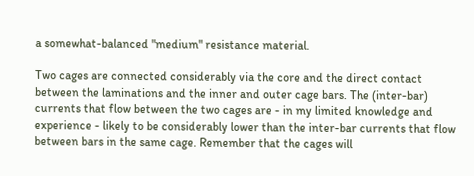a somewhat-balanced "medium" resistance material.

Two cages are connected considerably via the core and the direct contact between the laminations and the inner and outer cage bars. The (inter-bar) currents that flow between the two cages are - in my limited knowledge and experience - likely to be considerably lower than the inter-bar currents that flow between bars in the same cage. Remember that the cages will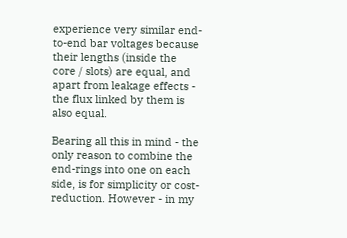experience very similar end-to-end bar voltages because their lengths (inside the core / slots) are equal, and apart from leakage effects - the flux linked by them is also equal.

Bearing all this in mind - the only reason to combine the end-rings into one on each side, is for simplicity or cost-reduction. However - in my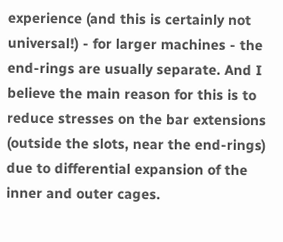experience (and this is certainly not universal!) - for larger machines - the end-rings are usually separate. And I believe the main reason for this is to reduce stresses on the bar extensions (outside the slots, near the end-rings) due to differential expansion of the inner and outer cages.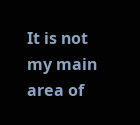It is not my main area of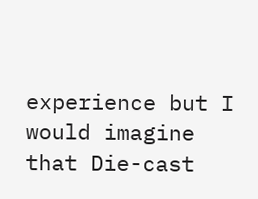experience but I would imagine that Die-cast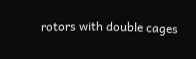rotors with double cages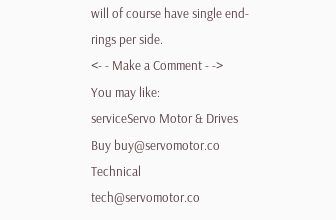will of course have single end-rings per side.
<- - Make a Comment - ->
You may like:
serviceServo Motor & Drives
Buy buy@servomotor.co
Technical tech@servomotor.co